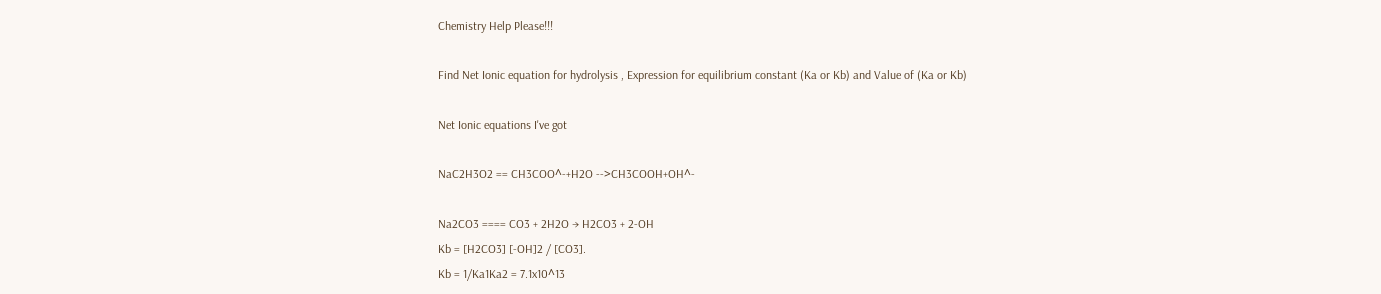Chemistry Help Please!!!

Find Net Ionic equation for hydrolysis , Expression for equilibrium constant (Ka or Kb) and Value of (Ka or Kb)

Net Ionic equations I've got

NaC2H3O2 == CH3COO^-+H2O -->CH3COOH+OH^-

Na2CO3 ==== CO3 + 2H2O → H2CO3 + 2-OH
Kb = [H2CO3] [-OH]2 / [CO3].
Kb = 1/Ka1Ka2 = 7.1x10^13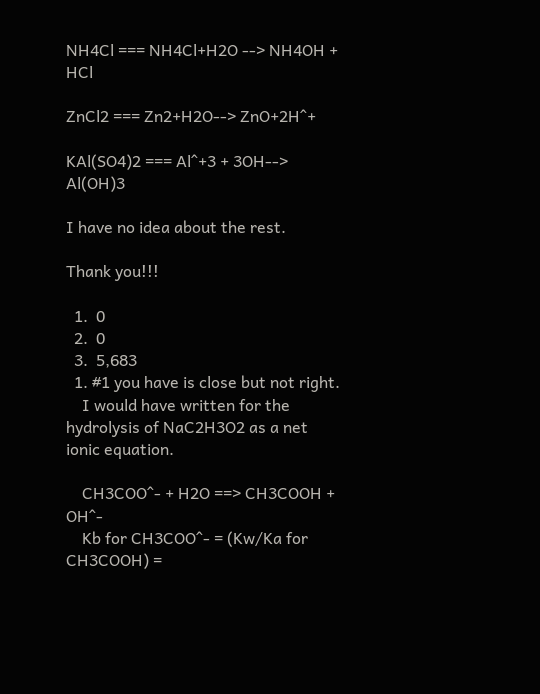NH4Cl === NH4Cl+H2O --> NH4OH + HCl

ZnCl2 === Zn2+H2O--> ZnO+2H^+

KAl(SO4)2 === Al^+3 + 3OH--> Al(OH)3

I have no idea about the rest.

Thank you!!!

  1.  0
  2.  0
  3.  5,683
  1. #1 you have is close but not right.
    I would have written for the hydrolysis of NaC2H3O2 as a net ionic equation.

    CH3COO^- + H2O ==> CH3COOH + OH^-
    Kb for CH3COO^- = (Kw/Ka for CH3COOH) =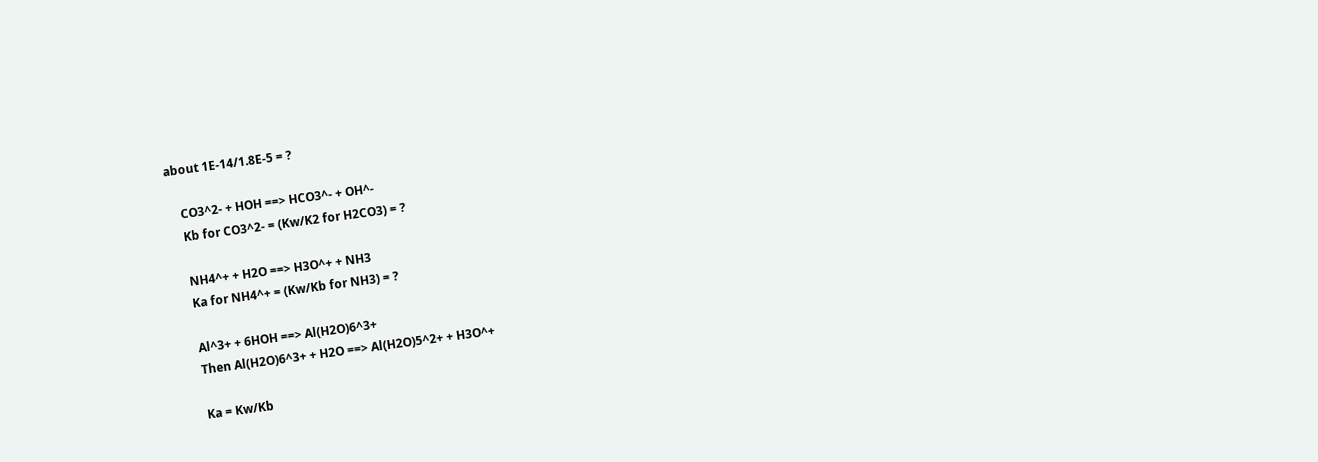about 1E-14/1.8E-5 = ?

    CO3^2- + HOH ==> HCO3^- + OH^-
    Kb for CO3^2- = (Kw/K2 for H2CO3) = ?

    NH4^+ + H2O ==> H3O^+ + NH3
    Ka for NH4^+ = (Kw/Kb for NH3) = ?

    Al^3+ + 6HOH ==> Al(H2O)6^3+
    Then Al(H2O)6^3+ + H2O ==> Al(H2O)5^2+ + H3O^+

    Ka = Kw/Kb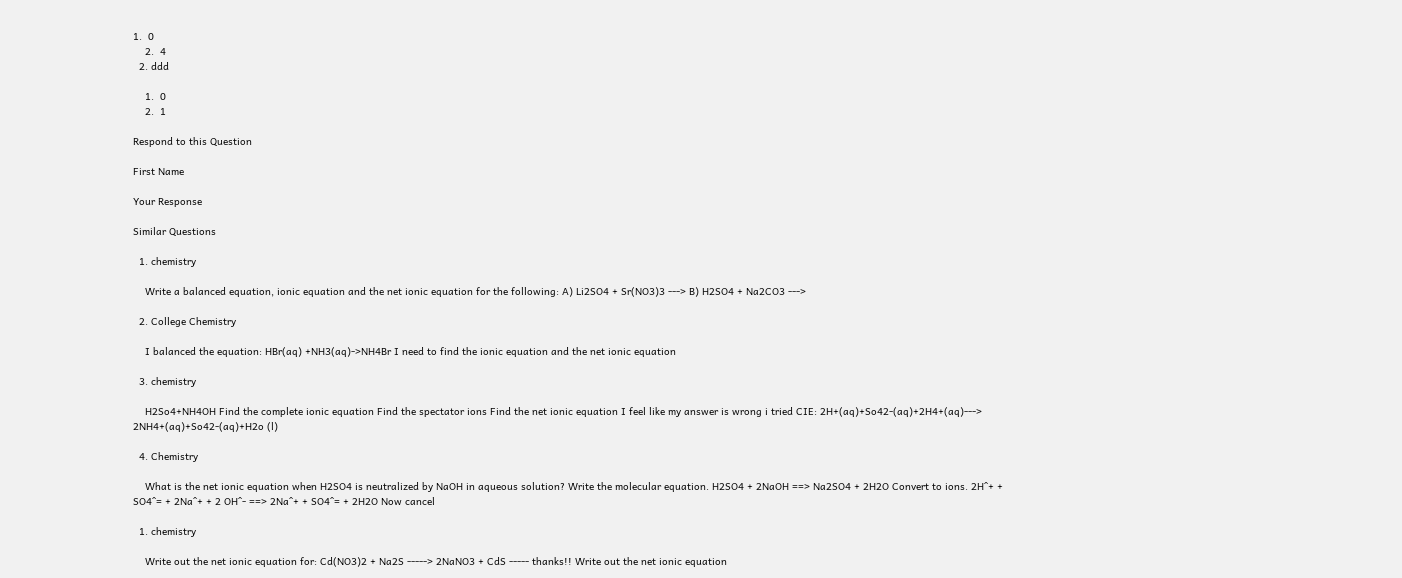1.  0
    2.  4
  2. ddd

    1.  0
    2.  1

Respond to this Question

First Name

Your Response

Similar Questions

  1. chemistry

    Write a balanced equation, ionic equation and the net ionic equation for the following: A) Li2SO4 + Sr(NO3)3 ---> B) H2SO4 + Na2CO3 --->

  2. College Chemistry

    I balanced the equation: HBr(aq) +NH3(aq)->NH4Br I need to find the ionic equation and the net ionic equation

  3. chemistry

    H2So4+NH4OH Find the complete ionic equation Find the spectator ions Find the net ionic equation I feel like my answer is wrong i tried CIE: 2H+(aq)+So42-(aq)+2H4+(aq)---> 2NH4+(aq)+So42-(aq)+H2o (l)

  4. Chemistry

    What is the net ionic equation when H2SO4 is neutralized by NaOH in aqueous solution? Write the molecular equation. H2SO4 + 2NaOH ==> Na2SO4 + 2H2O Convert to ions. 2H^+ + SO4^= + 2Na^+ + 2 OH^- ==> 2Na^+ + SO4^= + 2H2O Now cancel

  1. chemistry

    Write out the net ionic equation for: Cd(NO3)2 + Na2S -----> 2NaNO3 + CdS ----- thanks!! Write out the net ionic equation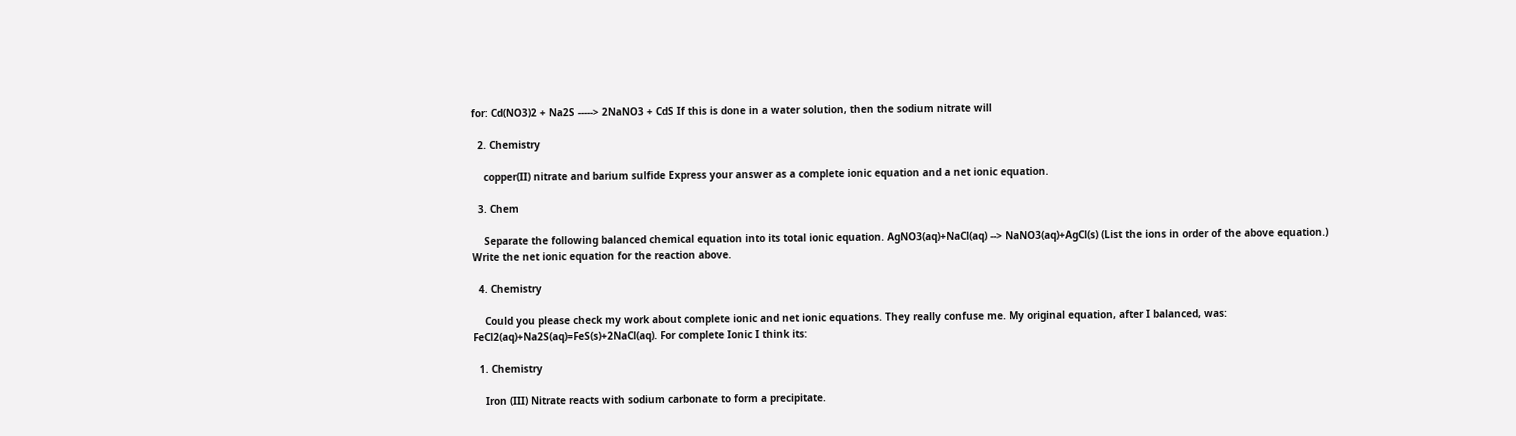for: Cd(NO3)2 + Na2S -----> 2NaNO3 + CdS If this is done in a water solution, then the sodium nitrate will

  2. Chemistry

    copper(II) nitrate and barium sulfide Express your answer as a complete ionic equation and a net ionic equation.

  3. Chem

    Separate the following balanced chemical equation into its total ionic equation. AgNO3(aq)+NaCl(aq) --> NaNO3(aq)+AgCl(s) (List the ions in order of the above equation.) Write the net ionic equation for the reaction above.

  4. Chemistry

    Could you please check my work about complete ionic and net ionic equations. They really confuse me. My original equation, after I balanced, was: FeCl2(aq)+Na2S(aq)=FeS(s)+2NaCl(aq). For complete Ionic I think its:

  1. Chemistry

    Iron (III) Nitrate reacts with sodium carbonate to form a precipitate.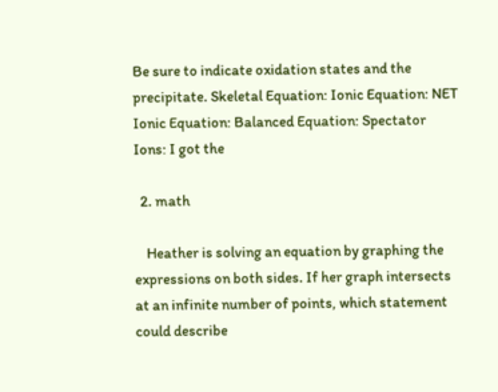Be sure to indicate oxidation states and the precipitate. Skeletal Equation: Ionic Equation: NET Ionic Equation: Balanced Equation: Spectator Ions: I got the

  2. math

    Heather is solving an equation by graphing the expressions on both sides. If her graph intersects at an infinite number of points, which statement could describe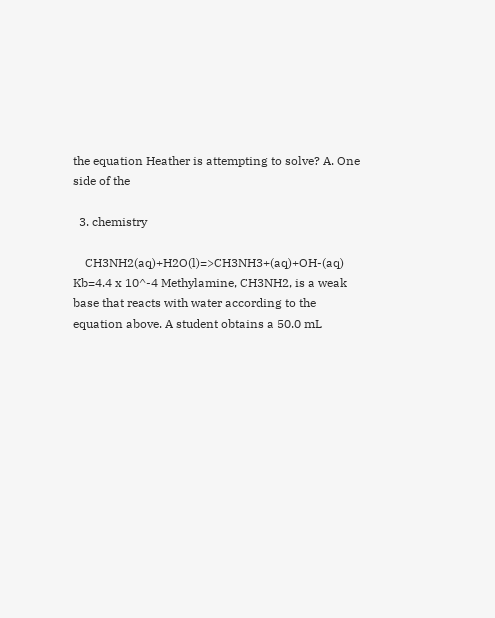the equation Heather is attempting to solve? A. One side of the

  3. chemistry

    CH3NH2(aq)+H2O(l)=>CH3NH3+(aq)+OH-(aq) Kb=4.4 x 10^-4 Methylamine, CH3NH2, is a weak base that reacts with water according to the equation above. A student obtains a 50.0 mL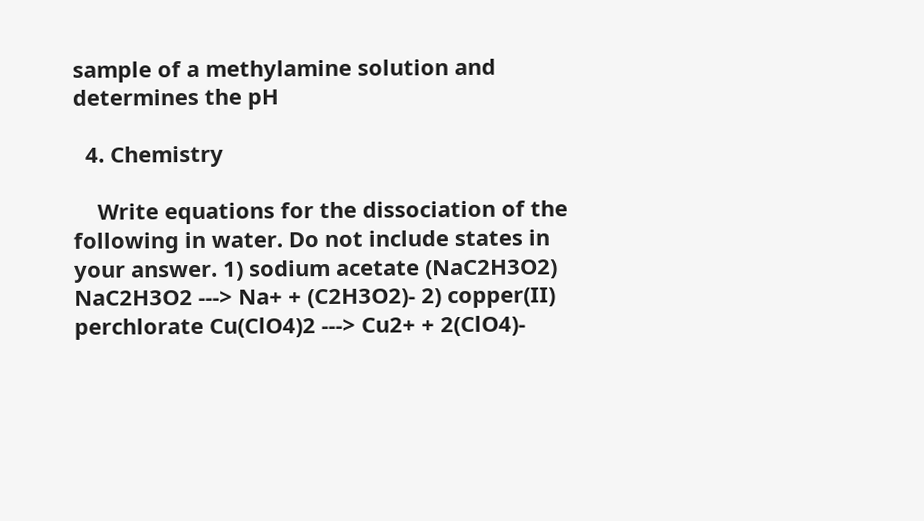sample of a methylamine solution and determines the pH

  4. Chemistry

    Write equations for the dissociation of the following in water. Do not include states in your answer. 1) sodium acetate (NaC2H3O2) NaC2H3O2 ---> Na+ + (C2H3O2)- 2) copper(II) perchlorate Cu(ClO4)2 ---> Cu2+ + 2(ClO4)-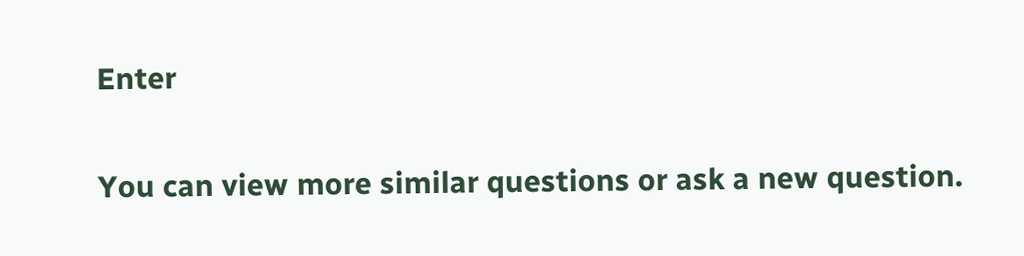Enter

You can view more similar questions or ask a new question.